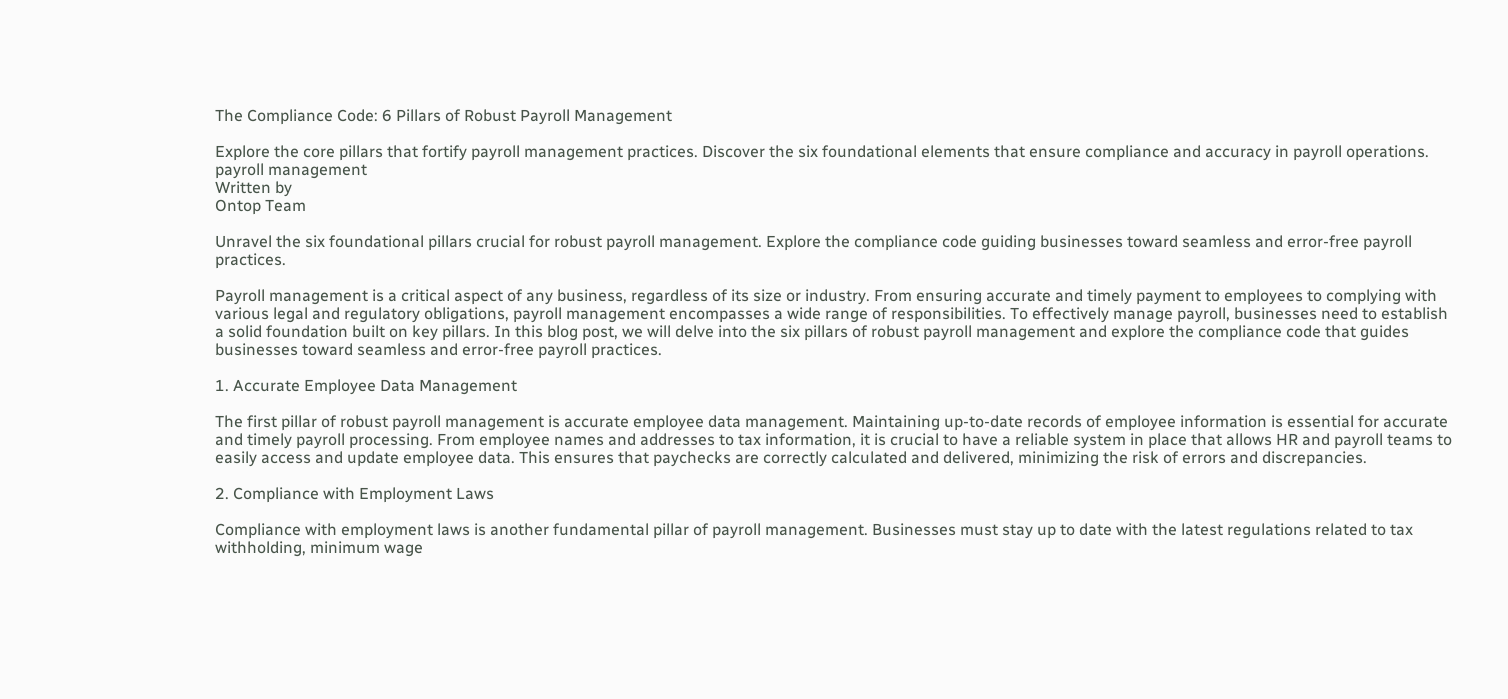The Compliance Code: 6 Pillars of Robust Payroll Management

Explore the core pillars that fortify payroll management practices. Discover the six foundational elements that ensure compliance and accuracy in payroll operations.
payroll management
Written by
Ontop Team

Unravel the six foundational pillars crucial for robust payroll management. Explore the compliance code guiding businesses toward seamless and error-free payroll practices.

Payroll management is a critical aspect of any business, regardless of its size or industry. From ensuring accurate and timely payment to employees to complying with various legal and regulatory obligations, payroll management encompasses a wide range of responsibilities. To effectively manage payroll, businesses need to establish a solid foundation built on key pillars. In this blog post, we will delve into the six pillars of robust payroll management and explore the compliance code that guides businesses toward seamless and error-free payroll practices.

1. Accurate Employee Data Management

The first pillar of robust payroll management is accurate employee data management. Maintaining up-to-date records of employee information is essential for accurate and timely payroll processing. From employee names and addresses to tax information, it is crucial to have a reliable system in place that allows HR and payroll teams to easily access and update employee data. This ensures that paychecks are correctly calculated and delivered, minimizing the risk of errors and discrepancies.

2. Compliance with Employment Laws

Compliance with employment laws is another fundamental pillar of payroll management. Businesses must stay up to date with the latest regulations related to tax withholding, minimum wage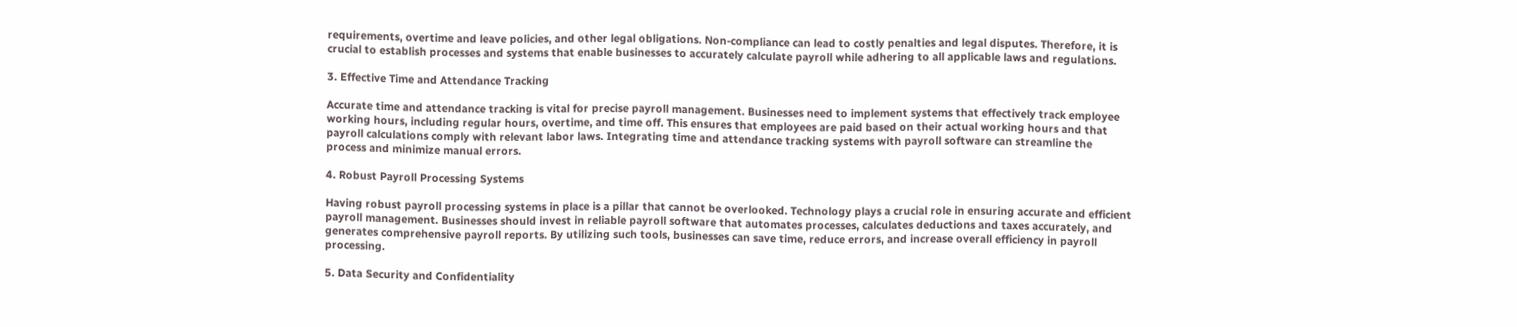requirements, overtime and leave policies, and other legal obligations. Non-compliance can lead to costly penalties and legal disputes. Therefore, it is crucial to establish processes and systems that enable businesses to accurately calculate payroll while adhering to all applicable laws and regulations.

3. Effective Time and Attendance Tracking

Accurate time and attendance tracking is vital for precise payroll management. Businesses need to implement systems that effectively track employee working hours, including regular hours, overtime, and time off. This ensures that employees are paid based on their actual working hours and that payroll calculations comply with relevant labor laws. Integrating time and attendance tracking systems with payroll software can streamline the process and minimize manual errors.

4. Robust Payroll Processing Systems

Having robust payroll processing systems in place is a pillar that cannot be overlooked. Technology plays a crucial role in ensuring accurate and efficient payroll management. Businesses should invest in reliable payroll software that automates processes, calculates deductions and taxes accurately, and generates comprehensive payroll reports. By utilizing such tools, businesses can save time, reduce errors, and increase overall efficiency in payroll processing.

5. Data Security and Confidentiality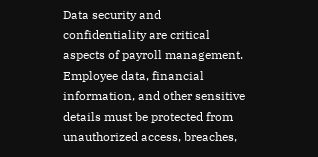Data security and confidentiality are critical aspects of payroll management. Employee data, financial information, and other sensitive details must be protected from unauthorized access, breaches,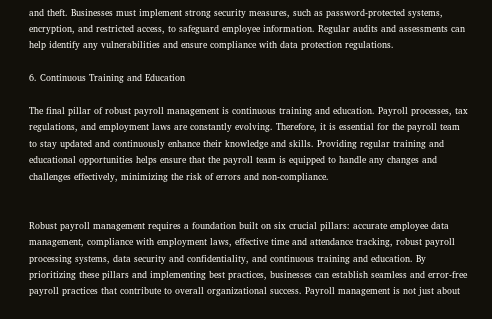and theft. Businesses must implement strong security measures, such as password-protected systems, encryption, and restricted access, to safeguard employee information. Regular audits and assessments can help identify any vulnerabilities and ensure compliance with data protection regulations.

6. Continuous Training and Education

The final pillar of robust payroll management is continuous training and education. Payroll processes, tax regulations, and employment laws are constantly evolving. Therefore, it is essential for the payroll team to stay updated and continuously enhance their knowledge and skills. Providing regular training and educational opportunities helps ensure that the payroll team is equipped to handle any changes and challenges effectively, minimizing the risk of errors and non-compliance.


Robust payroll management requires a foundation built on six crucial pillars: accurate employee data management, compliance with employment laws, effective time and attendance tracking, robust payroll processing systems, data security and confidentiality, and continuous training and education. By prioritizing these pillars and implementing best practices, businesses can establish seamless and error-free payroll practices that contribute to overall organizational success. Payroll management is not just about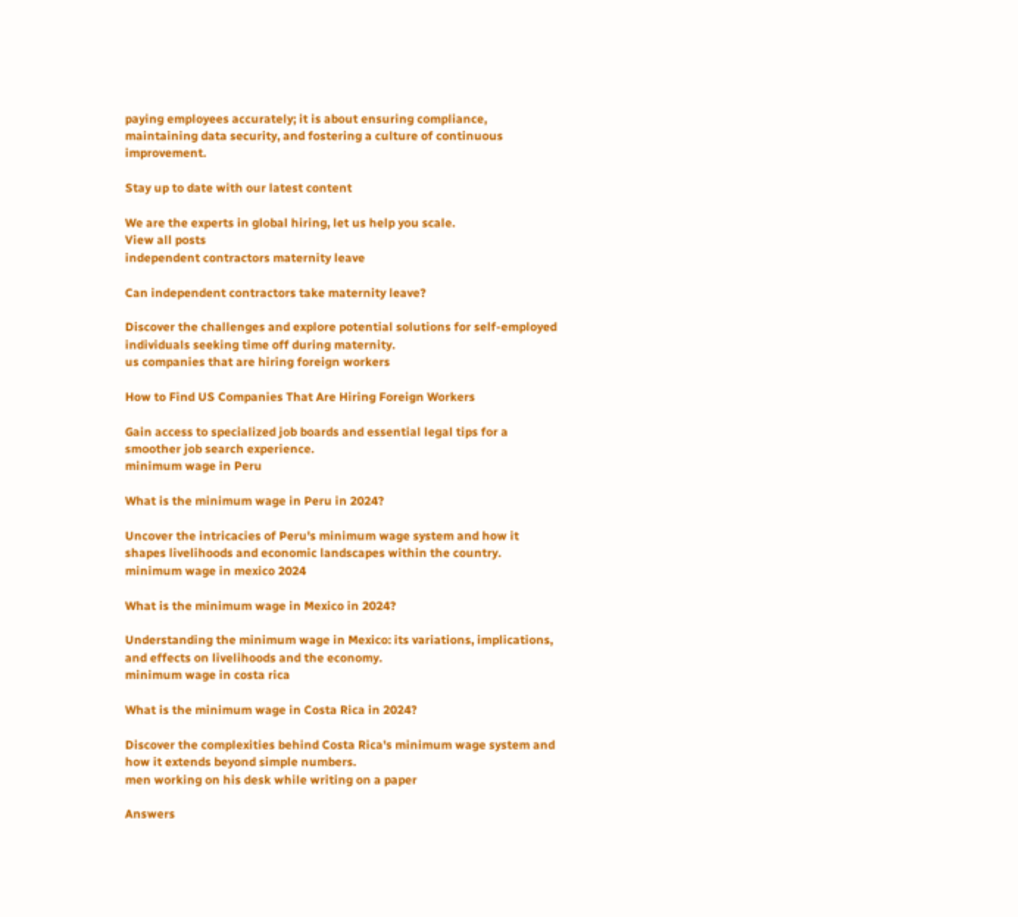paying employees accurately; it is about ensuring compliance, maintaining data security, and fostering a culture of continuous improvement.

Stay up to date with our latest content

We are the experts in global hiring, let us help you scale.
View all posts
independent contractors maternity leave

Can independent contractors take maternity leave?

Discover the challenges and explore potential solutions for self-employed individuals seeking time off during maternity.
us companies that are hiring foreign workers

How to Find US Companies That Are Hiring Foreign Workers

Gain access to specialized job boards and essential legal tips for a smoother job search experience.
minimum wage in Peru

What is the minimum wage in Peru in 2024?

Uncover the intricacies of Peru's minimum wage system and how it shapes livelihoods and economic landscapes within the country.
minimum wage in mexico 2024

What is the minimum wage in Mexico in 2024?

Understanding the minimum wage in Mexico: its variations, implications, and effects on livelihoods and the economy.
minimum wage in costa rica

What is the minimum wage in Costa Rica in 2024?

Discover the complexities behind Costa Rica's minimum wage system and how it extends beyond simple numbers.
men working on his desk while writing on a paper

Answers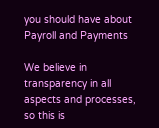you should have about Payroll and Payments

We believe in transparency in all aspects and processes, so this is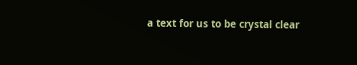a text for us to be crystal clear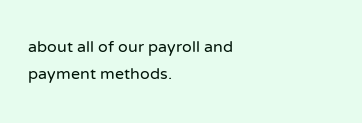about all of our payroll and payment methods.